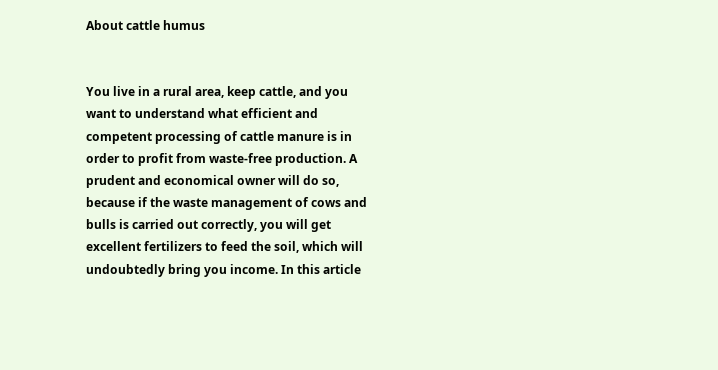About cattle humus


You live in a rural area, keep cattle, and you want to understand what efficient and competent processing of cattle manure is in order to profit from waste-free production. A prudent and economical owner will do so, because if the waste management of cows and bulls is carried out correctly, you will get excellent fertilizers to feed the soil, which will undoubtedly bring you income. In this article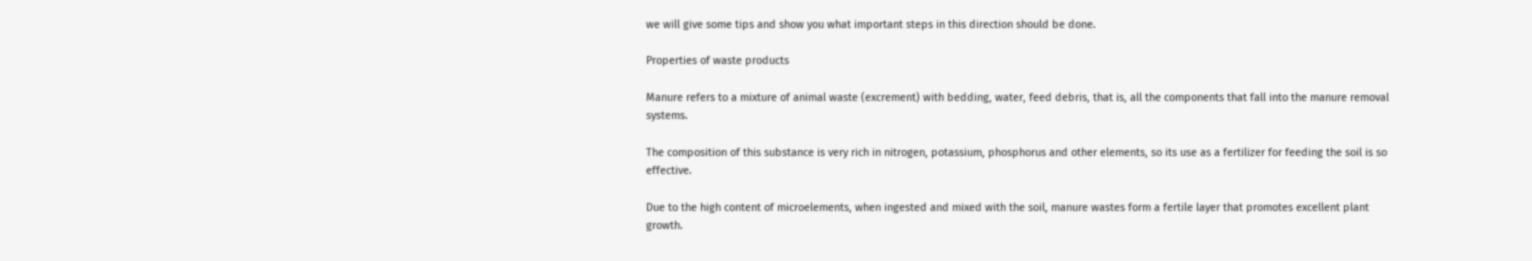we will give some tips and show you what important steps in this direction should be done.

Properties of waste products

Manure refers to a mixture of animal waste (excrement) with bedding, water, feed debris, that is, all the components that fall into the manure removal systems.

The composition of this substance is very rich in nitrogen, potassium, phosphorus and other elements, so its use as a fertilizer for feeding the soil is so effective.

Due to the high content of microelements, when ingested and mixed with the soil, manure wastes form a fertile layer that promotes excellent plant growth.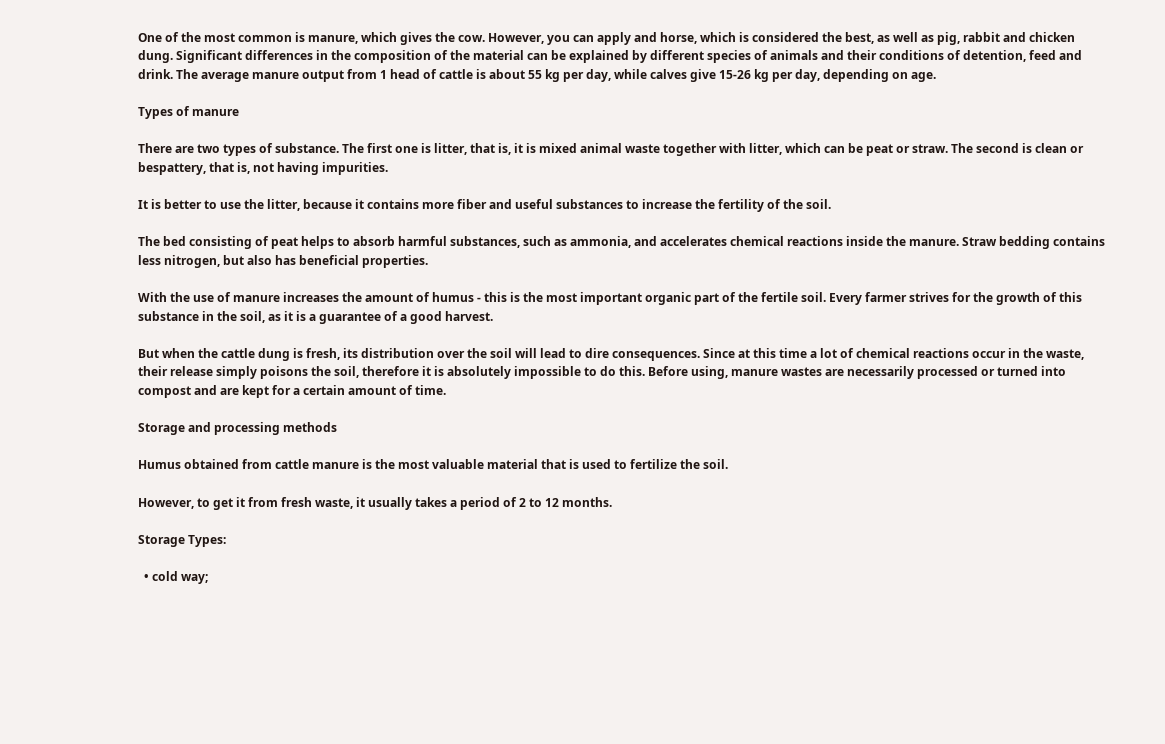One of the most common is manure, which gives the cow. However, you can apply and horse, which is considered the best, as well as pig, rabbit and chicken dung. Significant differences in the composition of the material can be explained by different species of animals and their conditions of detention, feed and drink. The average manure output from 1 head of cattle is about 55 kg per day, while calves give 15-26 kg per day, depending on age.

Types of manure

There are two types of substance. The first one is litter, that is, it is mixed animal waste together with litter, which can be peat or straw. The second is clean or bespattery, that is, not having impurities.

It is better to use the litter, because it contains more fiber and useful substances to increase the fertility of the soil.

The bed consisting of peat helps to absorb harmful substances, such as ammonia, and accelerates chemical reactions inside the manure. Straw bedding contains less nitrogen, but also has beneficial properties.

With the use of manure increases the amount of humus - this is the most important organic part of the fertile soil. Every farmer strives for the growth of this substance in the soil, as it is a guarantee of a good harvest.

But when the cattle dung is fresh, its distribution over the soil will lead to dire consequences. Since at this time a lot of chemical reactions occur in the waste, their release simply poisons the soil, therefore it is absolutely impossible to do this. Before using, manure wastes are necessarily processed or turned into compost and are kept for a certain amount of time.

Storage and processing methods

Humus obtained from cattle manure is the most valuable material that is used to fertilize the soil.

However, to get it from fresh waste, it usually takes a period of 2 to 12 months.

Storage Types:

  • cold way;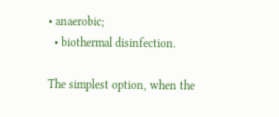• anaerobic;
  • biothermal disinfection.

The simplest option, when the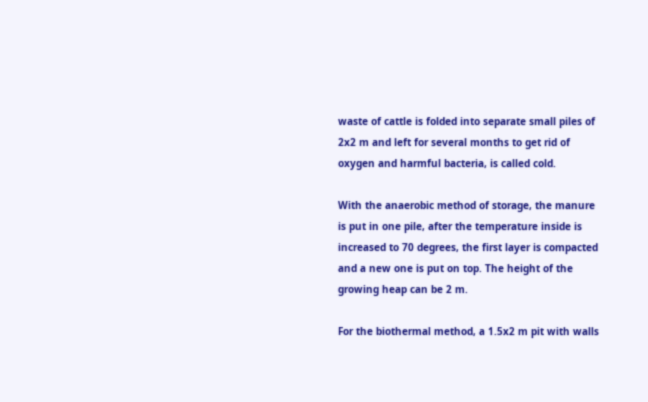waste of cattle is folded into separate small piles of 2x2 m and left for several months to get rid of oxygen and harmful bacteria, is called cold.

With the anaerobic method of storage, the manure is put in one pile, after the temperature inside is increased to 70 degrees, the first layer is compacted and a new one is put on top. The height of the growing heap can be 2 m.

For the biothermal method, a 1.5x2 m pit with walls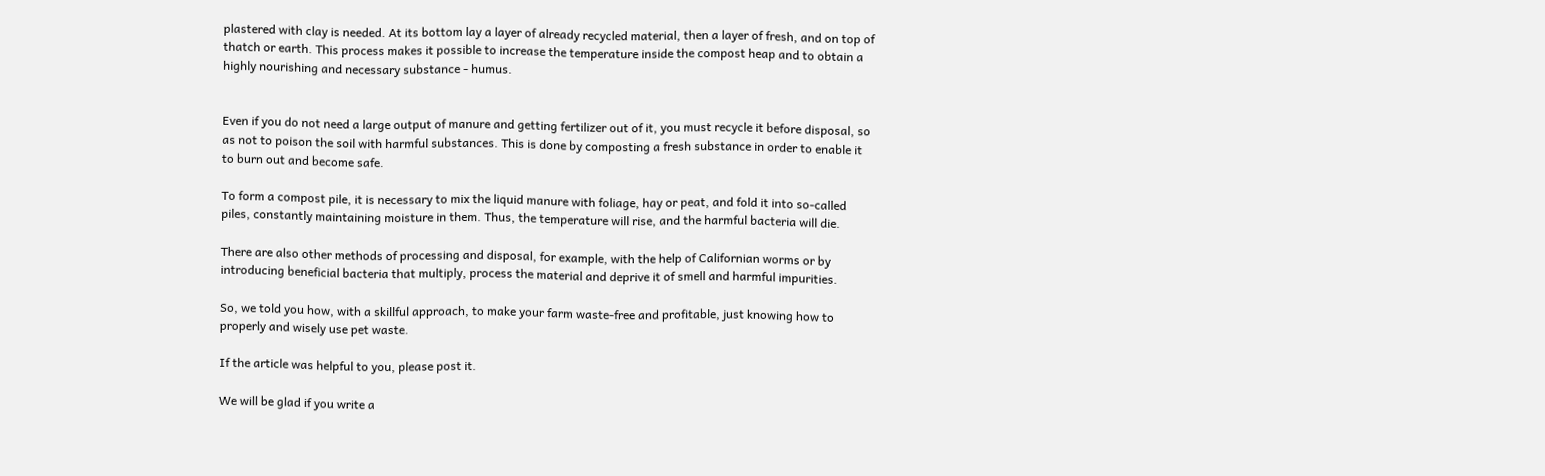plastered with clay is needed. At its bottom lay a layer of already recycled material, then a layer of fresh, and on top of thatch or earth. This process makes it possible to increase the temperature inside the compost heap and to obtain a highly nourishing and necessary substance - humus.


Even if you do not need a large output of manure and getting fertilizer out of it, you must recycle it before disposal, so as not to poison the soil with harmful substances. This is done by composting a fresh substance in order to enable it to burn out and become safe.

To form a compost pile, it is necessary to mix the liquid manure with foliage, hay or peat, and fold it into so-called piles, constantly maintaining moisture in them. Thus, the temperature will rise, and the harmful bacteria will die.

There are also other methods of processing and disposal, for example, with the help of Californian worms or by introducing beneficial bacteria that multiply, process the material and deprive it of smell and harmful impurities.

So, we told you how, with a skillful approach, to make your farm waste-free and profitable, just knowing how to properly and wisely use pet waste.

If the article was helpful to you, please post it.

We will be glad if you write a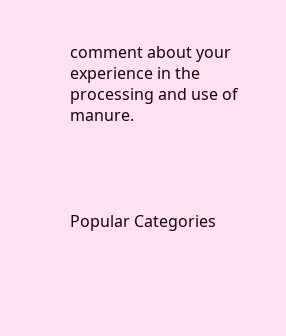comment about your experience in the processing and use of manure.




Popular Categories